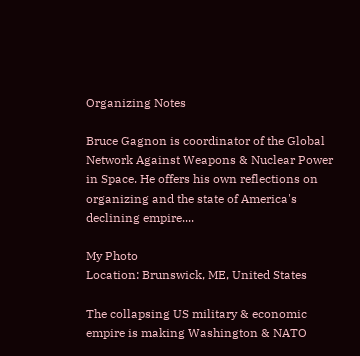Organizing Notes

Bruce Gagnon is coordinator of the Global Network Against Weapons & Nuclear Power in Space. He offers his own reflections on organizing and the state of America's declining empire....

My Photo
Location: Brunswick, ME, United States

The collapsing US military & economic empire is making Washington & NATO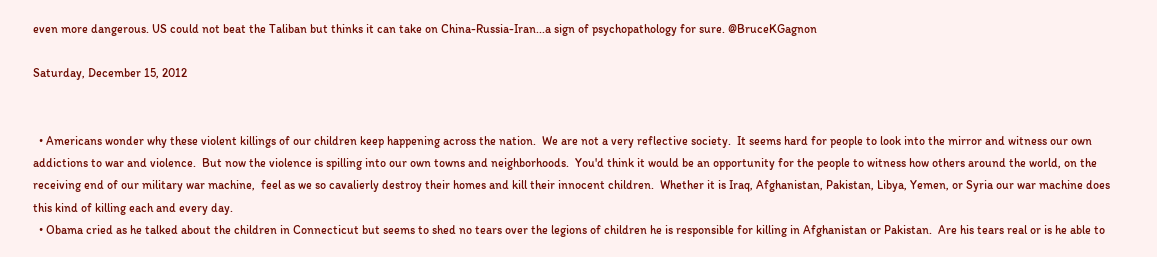even more dangerous. US could not beat the Taliban but thinks it can take on China-Russia-Iran...a sign of psychopathology for sure. @BruceKGagnon

Saturday, December 15, 2012


  • Americans wonder why these violent killings of our children keep happening across the nation.  We are not a very reflective society.  It seems hard for people to look into the mirror and witness our own addictions to war and violence.  But now the violence is spilling into our own towns and neighborhoods.  You'd think it would be an opportunity for the people to witness how others around the world, on the receiving end of our military war machine,  feel as we so cavalierly destroy their homes and kill their innocent children.  Whether it is Iraq, Afghanistan, Pakistan, Libya, Yemen, or Syria our war machine does this kind of killing each and every day.
  • Obama cried as he talked about the children in Connecticut but seems to shed no tears over the legions of children he is responsible for killing in Afghanistan or Pakistan.  Are his tears real or is he able to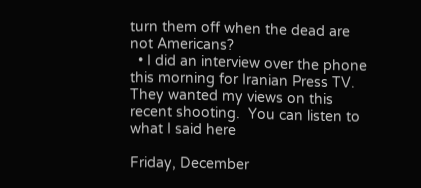turn them off when the dead are not Americans?
  • I did an interview over the phone this morning for Iranian Press TV.  They wanted my views on this recent shooting.  You can listen to what I said here

Friday, December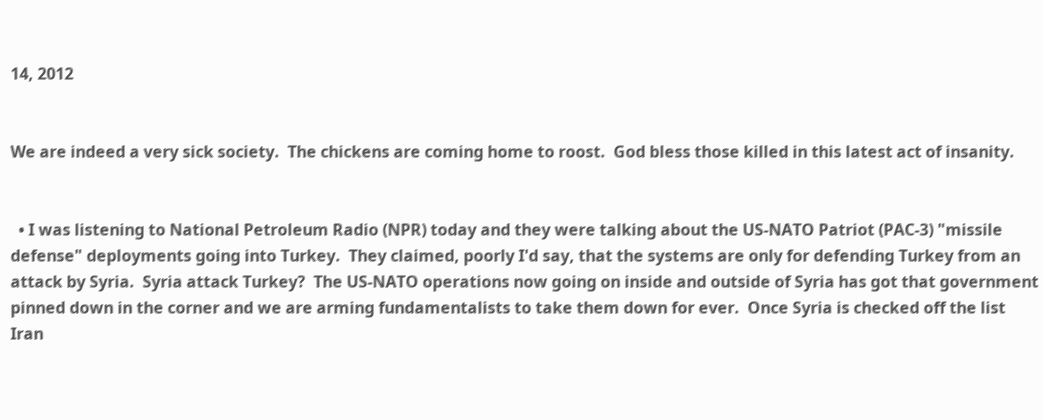14, 2012


We are indeed a very sick society.  The chickens are coming home to roost.  God bless those killed in this latest act of insanity.


  • I was listening to National Petroleum Radio (NPR) today and they were talking about the US-NATO Patriot (PAC-3) "missile defense" deployments going into Turkey.  They claimed, poorly I'd say, that the systems are only for defending Turkey from an attack by Syria.  Syria attack Turkey?  The US-NATO operations now going on inside and outside of Syria has got that government pinned down in the corner and we are arming fundamentalists to take them down for ever.  Once Syria is checked off the list Iran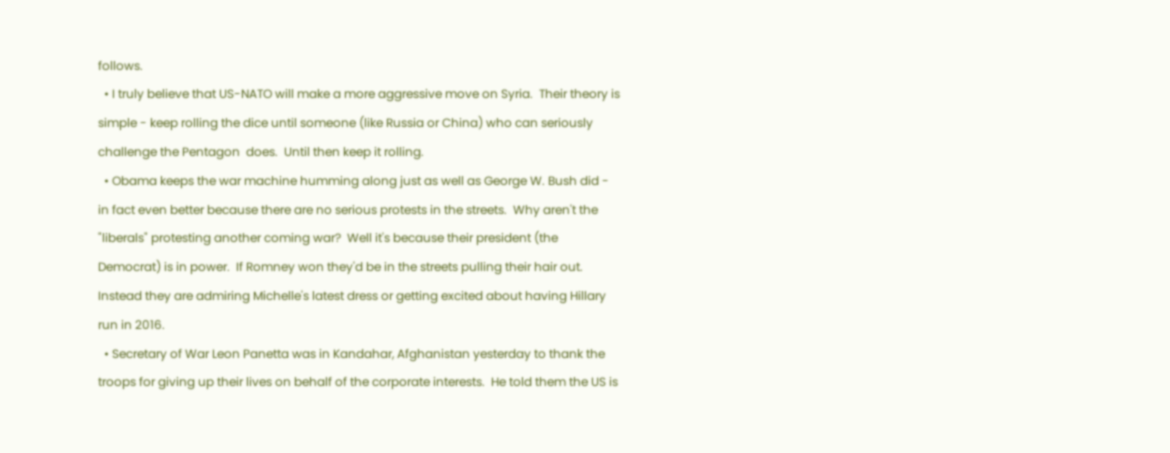follows.
  • I truly believe that US-NATO will make a more aggressive move on Syria.  Their theory is simple - keep rolling the dice until someone (like Russia or China) who can seriously challenge the Pentagon  does.  Until then keep it rolling.
  • Obama keeps the war machine humming along just as well as George W. Bush did - in fact even better because there are no serious protests in the streets.  Why aren't the "liberals" protesting another coming war?  Well it's because their president (the Democrat) is in power.  If Romney won they'd be in the streets pulling their hair out.  Instead they are admiring Michelle's latest dress or getting excited about having Hillary run in 2016.
  • Secretary of War Leon Panetta was in Kandahar, Afghanistan yesterday to thank the troops for giving up their lives on behalf of the corporate interests.  He told them the US is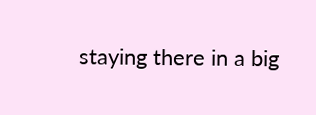staying there in a big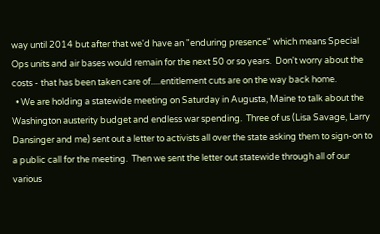way until 2014 but after that we'd have an "enduring presence" which means Special Ops units and air bases would remain for the next 50 or so years.  Don't worry about the costs - that has been taken care of.....entitlement cuts are on the way back home.
  • We are holding a statewide meeting on Saturday in Augusta, Maine to talk about the Washington austerity budget and endless war spending.  Three of us (Lisa Savage, Larry Dansinger and me) sent out a letter to activists all over the state asking them to sign-on to a public call for the meeting.  Then we sent the letter out statewide through all of our various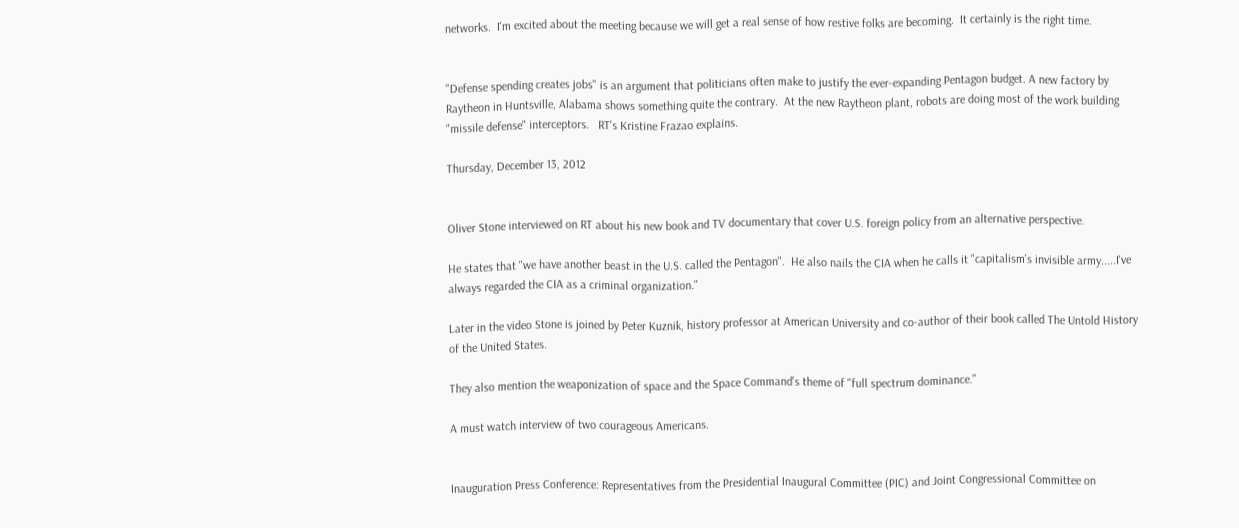networks.  I'm excited about the meeting because we will get a real sense of how restive folks are becoming.  It certainly is the right time.


"Defense spending creates jobs" is an argument that politicians often make to justify the ever-expanding Pentagon budget. A new factory by Raytheon in Huntsville, Alabama shows something quite the contrary.  At the new Raytheon plant, robots are doing most of the work building "missile defense" interceptors.   RT's Kristine Frazao explains.

Thursday, December 13, 2012


Oliver Stone interviewed on RT about his new book and TV documentary that cover U.S. foreign policy from an alternative perspective.

He states that "we have another beast in the U.S. called the Pentagon".  He also nails the CIA when he calls it "capitalism's invisible army.....I've always regarded the CIA as a criminal organization."

Later in the video Stone is joined by Peter Kuznik, history professor at American University and co-author of their book called The Untold History of the United States.

They also mention the weaponization of space and the Space Command's theme of "full spectrum dominance."

A must watch interview of two courageous Americans.


Inauguration Press Conference: Representatives from the Presidential Inaugural Committee (PIC) and Joint Congressional Committee on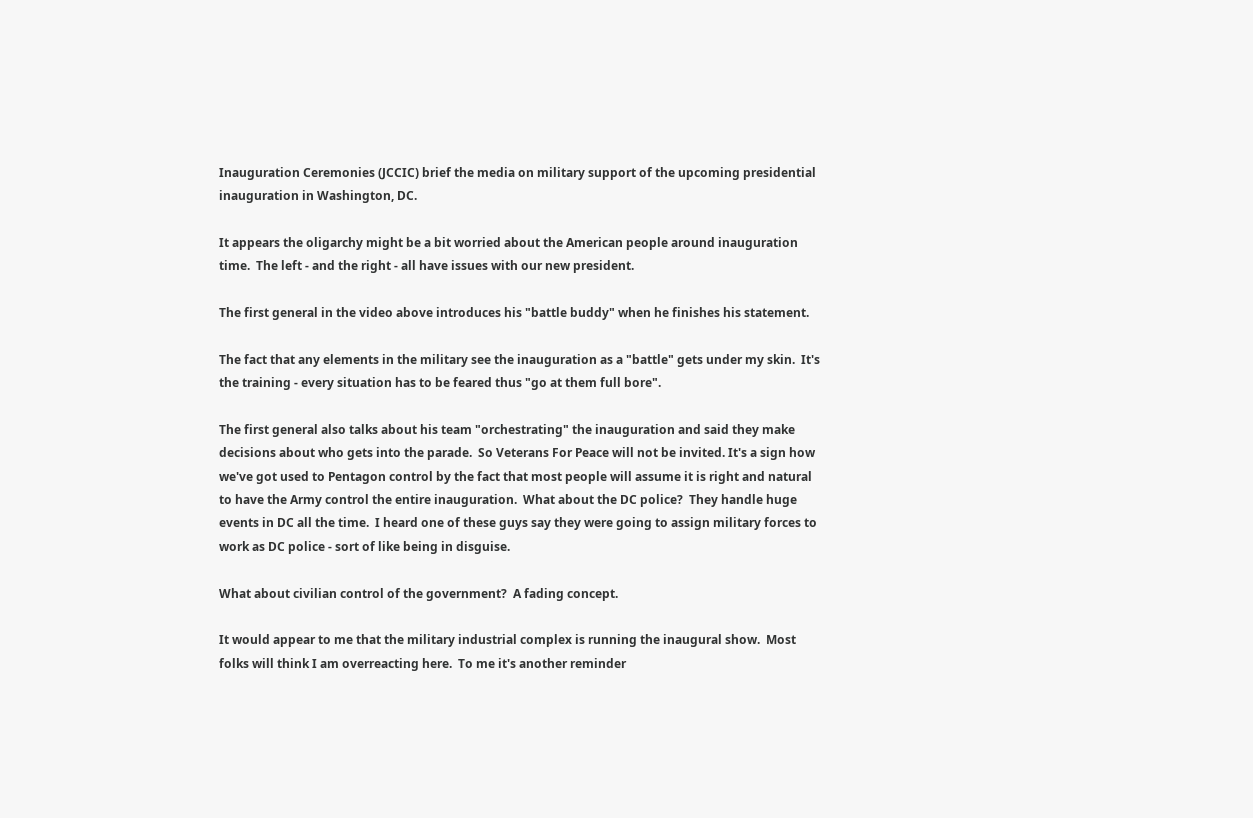Inauguration Ceremonies (JCCIC) brief the media on military support of the upcoming presidential inauguration in Washington, DC.

It appears the oligarchy might be a bit worried about the American people around inauguration time.  The left - and the right - all have issues with our new president.

The first general in the video above introduces his "battle buddy" when he finishes his statement.

The fact that any elements in the military see the inauguration as a "battle" gets under my skin.  It's the training - every situation has to be feared thus "go at them full bore".

The first general also talks about his team "orchestrating" the inauguration and said they make decisions about who gets into the parade.  So Veterans For Peace will not be invited. It's a sign how we've got used to Pentagon control by the fact that most people will assume it is right and natural to have the Army control the entire inauguration.  What about the DC police?  They handle huge events in DC all the time.  I heard one of these guys say they were going to assign military forces to work as DC police - sort of like being in disguise.

What about civilian control of the government?  A fading concept.

It would appear to me that the military industrial complex is running the inaugural show.  Most folks will think I am overreacting here.  To me it's another reminder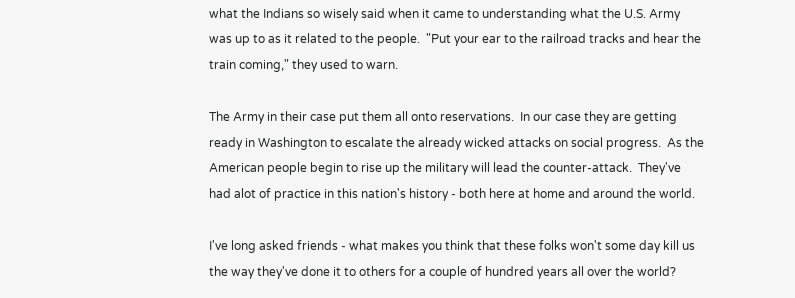what the Indians so wisely said when it came to understanding what the U.S. Army was up to as it related to the people.  "Put your ear to the railroad tracks and hear the train coming," they used to warn.

The Army in their case put them all onto reservations.  In our case they are getting ready in Washington to escalate the already wicked attacks on social progress.  As the American people begin to rise up the military will lead the counter-attack.  They've had alot of practice in this nation's history - both here at home and around the world.

I've long asked friends - what makes you think that these folks won't some day kill us the way they've done it to others for a couple of hundred years all over the world?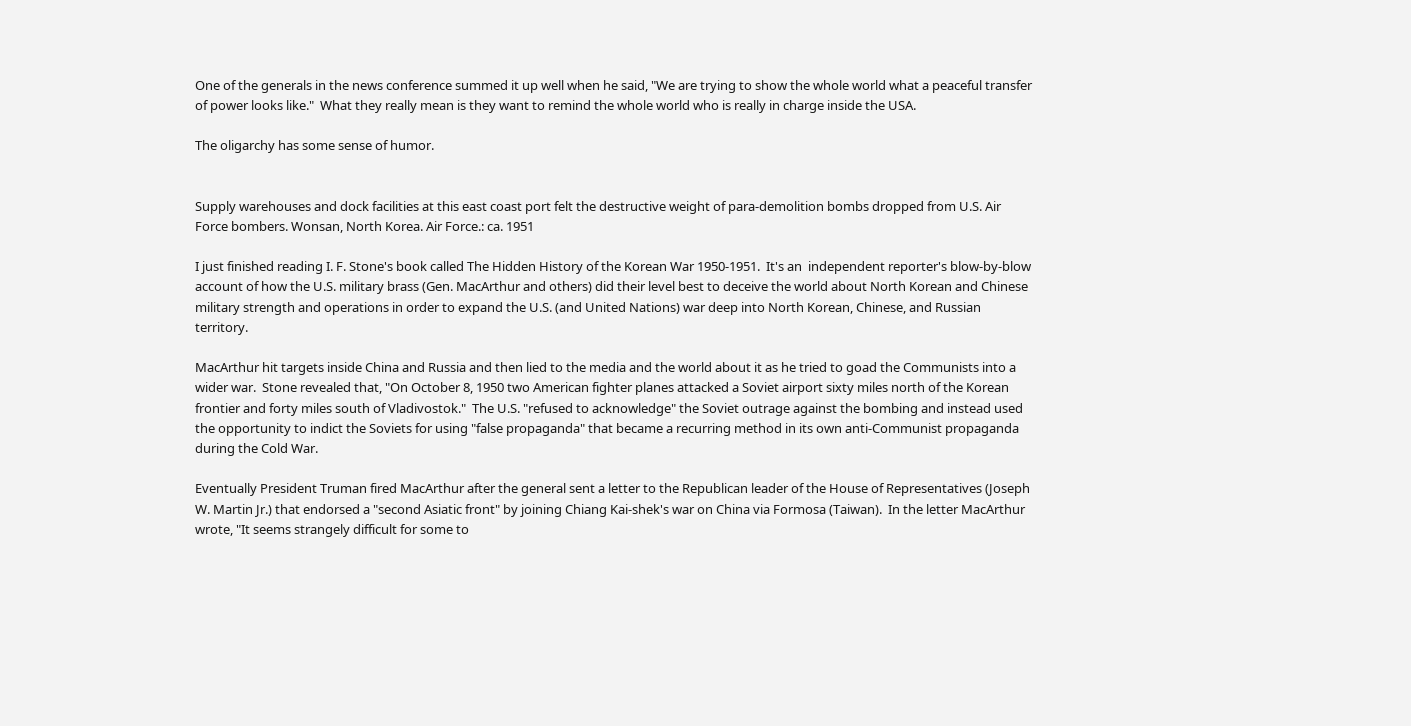One of the generals in the news conference summed it up well when he said, "We are trying to show the whole world what a peaceful transfer of power looks like."  What they really mean is they want to remind the whole world who is really in charge inside the USA.

The oligarchy has some sense of humor.


Supply warehouses and dock facilities at this east coast port felt the destructive weight of para-demolition bombs dropped from U.S. Air Force bombers. Wonsan, North Korea. Air Force.: ca. 1951

I just finished reading I. F. Stone's book called The Hidden History of the Korean War 1950-1951.  It's an  independent reporter's blow-by-blow account of how the U.S. military brass (Gen. MacArthur and others) did their level best to deceive the world about North Korean and Chinese military strength and operations in order to expand the U.S. (and United Nations) war deep into North Korean, Chinese, and Russian territory.

MacArthur hit targets inside China and Russia and then lied to the media and the world about it as he tried to goad the Communists into a wider war.  Stone revealed that, "On October 8, 1950 two American fighter planes attacked a Soviet airport sixty miles north of the Korean frontier and forty miles south of Vladivostok."  The U.S. "refused to acknowledge" the Soviet outrage against the bombing and instead used the opportunity to indict the Soviets for using "false propaganda" that became a recurring method in its own anti-Communist propaganda during the Cold War.

Eventually President Truman fired MacArthur after the general sent a letter to the Republican leader of the House of Representatives (Joseph W. Martin Jr.) that endorsed a "second Asiatic front" by joining Chiang Kai-shek's war on China via Formosa (Taiwan).  In the letter MacArthur wrote, "It seems strangely difficult for some to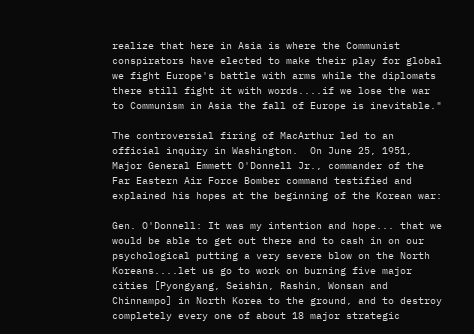realize that here in Asia is where the Communist conspirators have elected to make their play for global we fight Europe's battle with arms while the diplomats there still fight it with words....if we lose the war to Communism in Asia the fall of Europe is inevitable."

The controversial firing of MacArthur led to an official inquiry in Washington.  On June 25, 1951, Major General Emmett O'Donnell Jr., commander of the Far Eastern Air Force Bomber command testified and explained his hopes at the beginning of the Korean war:

Gen. O'Donnell: It was my intention and hope... that we would be able to get out there and to cash in on our psychological putting a very severe blow on the North Koreans....let us go to work on burning five major cities [Pyongyang, Seishin, Rashin, Wonsan and Chinnampo] in North Korea to the ground, and to destroy completely every one of about 18 major strategic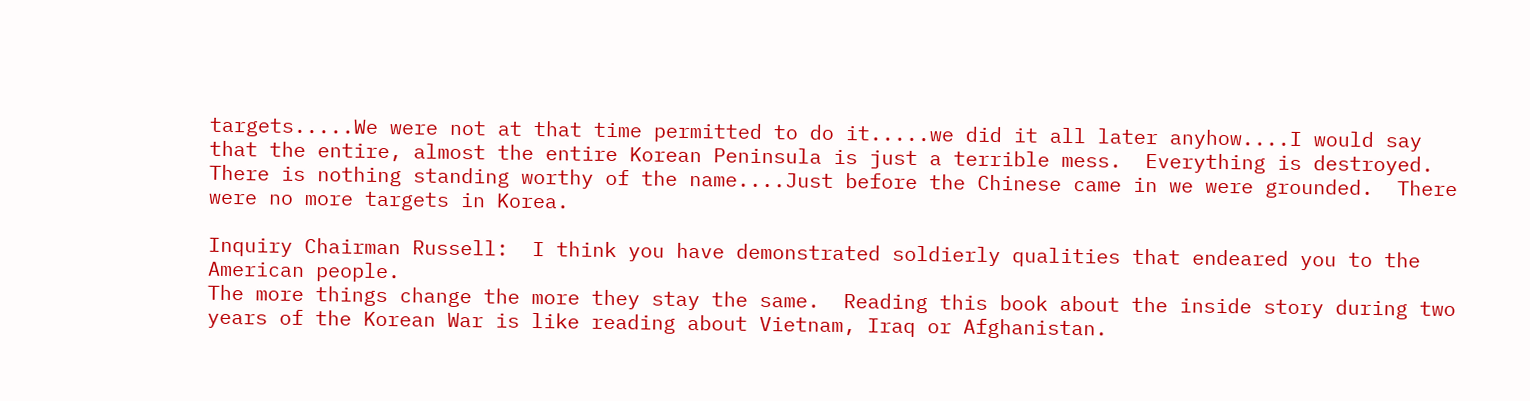targets.....We were not at that time permitted to do it.....we did it all later anyhow....I would say that the entire, almost the entire Korean Peninsula is just a terrible mess.  Everything is destroyed.  There is nothing standing worthy of the name....Just before the Chinese came in we were grounded.  There were no more targets in Korea.

Inquiry Chairman Russell:  I think you have demonstrated soldierly qualities that endeared you to the American people.
The more things change the more they stay the same.  Reading this book about the inside story during two years of the Korean War is like reading about Vietnam, Iraq or Afghanistan.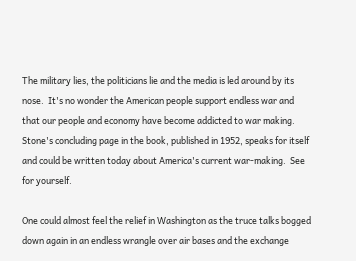The military lies, the politicians lie and the media is led around by its nose.  It's no wonder the American people support endless war and that our people and economy have become addicted to war making.  Stone's concluding page in the book, published in 1952, speaks for itself and could be written today about America's current war-making.  See for yourself.

One could almost feel the relief in Washington as the truce talks bogged down again in an endless wrangle over air bases and the exchange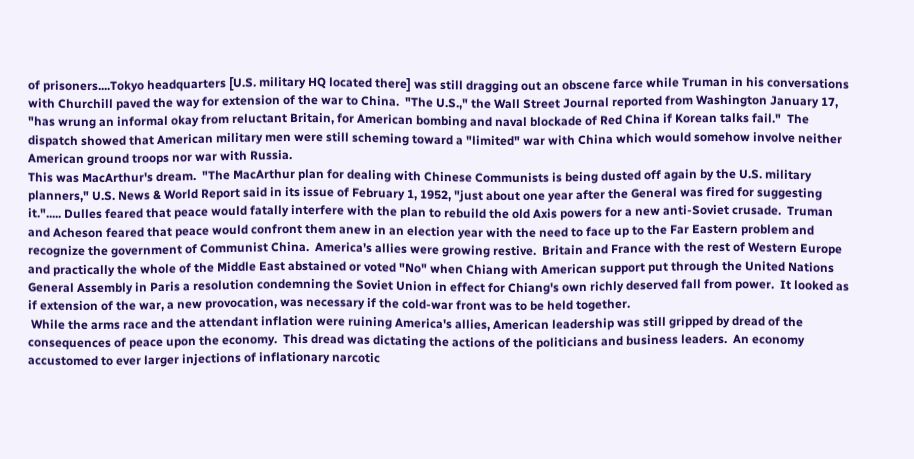of prisoners....Tokyo headquarters [U.S. military HQ located there] was still dragging out an obscene farce while Truman in his conversations with Churchill paved the way for extension of the war to China.  "The U.S.," the Wall Street Journal reported from Washington January 17, "has wrung an informal okay from reluctant Britain, for American bombing and naval blockade of Red China if Korean talks fail."  The dispatch showed that American military men were still scheming toward a "limited" war with China which would somehow involve neither American ground troops nor war with Russia.
This was MacArthur's dream.  "The MacArthur plan for dealing with Chinese Communists is being dusted off again by the U.S. military planners," U.S. News & World Report said in its issue of February 1, 1952, "just about one year after the General was fired for suggesting it."..... Dulles feared that peace would fatally interfere with the plan to rebuild the old Axis powers for a new anti-Soviet crusade.  Truman and Acheson feared that peace would confront them anew in an election year with the need to face up to the Far Eastern problem and recognize the government of Communist China.  America's allies were growing restive.  Britain and France with the rest of Western Europe and practically the whole of the Middle East abstained or voted "No" when Chiang with American support put through the United Nations General Assembly in Paris a resolution condemning the Soviet Union in effect for Chiang's own richly deserved fall from power.  It looked as if extension of the war, a new provocation, was necessary if the cold-war front was to be held together.
 While the arms race and the attendant inflation were ruining America's allies, American leadership was still gripped by dread of the consequences of peace upon the economy.  This dread was dictating the actions of the politicians and business leaders.  An economy accustomed to ever larger injections of inflationary narcotic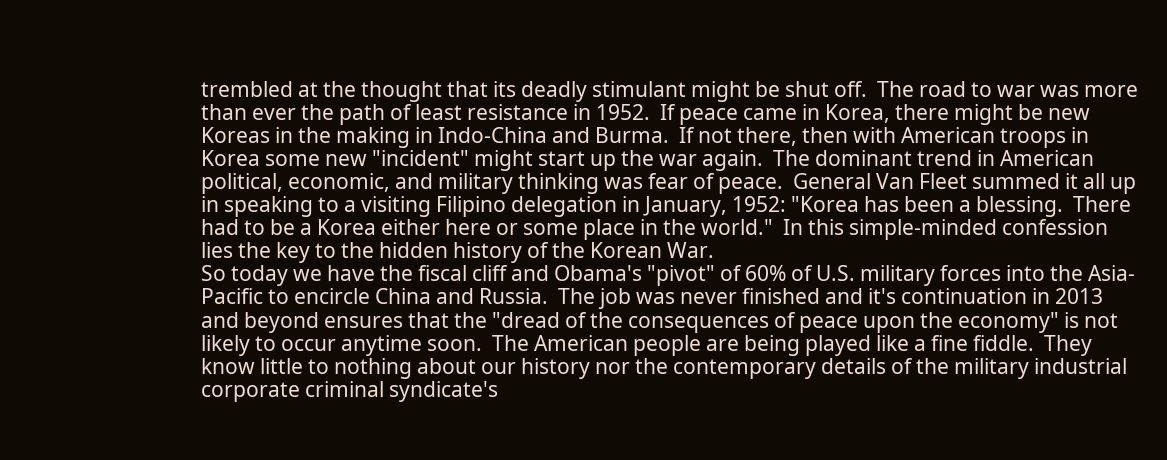trembled at the thought that its deadly stimulant might be shut off.  The road to war was more than ever the path of least resistance in 1952.  If peace came in Korea, there might be new Koreas in the making in Indo-China and Burma.  If not there, then with American troops in Korea some new "incident" might start up the war again.  The dominant trend in American political, economic, and military thinking was fear of peace.  General Van Fleet summed it all up in speaking to a visiting Filipino delegation in January, 1952: "Korea has been a blessing.  There had to be a Korea either here or some place in the world."  In this simple-minded confession lies the key to the hidden history of the Korean War.
So today we have the fiscal cliff and Obama's "pivot" of 60% of U.S. military forces into the Asia-Pacific to encircle China and Russia.  The job was never finished and it's continuation in 2013 and beyond ensures that the "dread of the consequences of peace upon the economy" is not likely to occur anytime soon.  The American people are being played like a fine fiddle.  They know little to nothing about our history nor the contemporary details of the military industrial corporate criminal syndicate's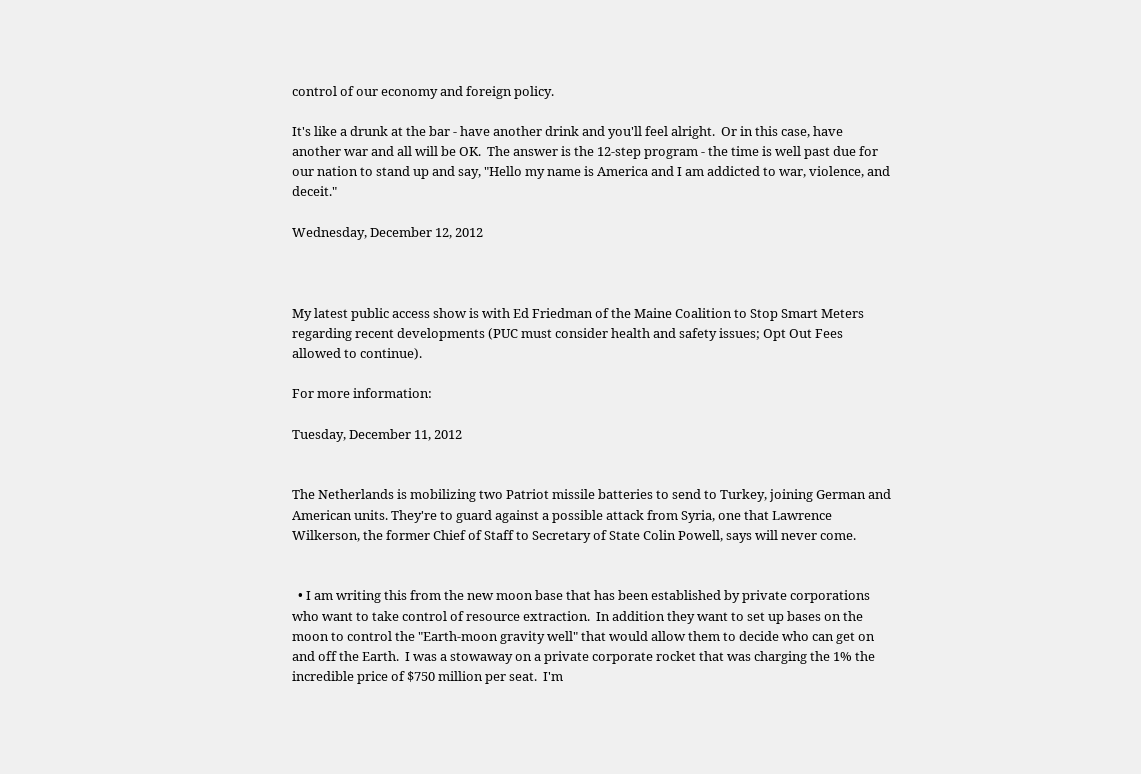control of our economy and foreign policy.

It's like a drunk at the bar - have another drink and you'll feel alright.  Or in this case, have another war and all will be OK.  The answer is the 12-step program - the time is well past due for our nation to stand up and say, "Hello my name is America and I am addicted to war, violence, and deceit."

Wednesday, December 12, 2012



My latest public access show is with Ed Friedman of the Maine Coalition to Stop Smart Meters regarding recent developments (PUC must consider health and safety issues; Opt Out Fees allowed to continue).

For more information:

Tuesday, December 11, 2012


The Netherlands is mobilizing two Patriot missile batteries to send to Turkey, joining German and American units. They're to guard against a possible attack from Syria, one that Lawrence Wilkerson, the former Chief of Staff to Secretary of State Colin Powell, says will never come.


  • I am writing this from the new moon base that has been established by private corporations who want to take control of resource extraction.  In addition they want to set up bases on the moon to control the "Earth-moon gravity well" that would allow them to decide who can get on and off the Earth.  I was a stowaway on a private corporate rocket that was charging the 1% the incredible price of $750 million per seat.  I'm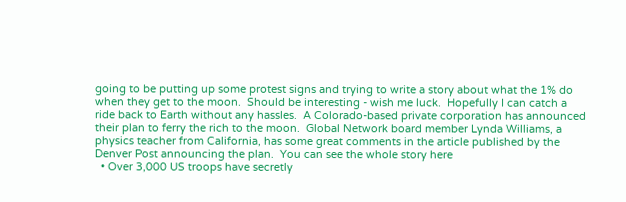going to be putting up some protest signs and trying to write a story about what the 1% do when they get to the moon.  Should be interesting - wish me luck.  Hopefully I can catch a ride back to Earth without any hassles.  A Colorado-based private corporation has announced their plan to ferry the rich to the moon.  Global Network board member Lynda Williams, a physics teacher from California, has some great comments in the article published by the Denver Post announcing the plan.  You can see the whole story here
  • Over 3,000 US troops have secretly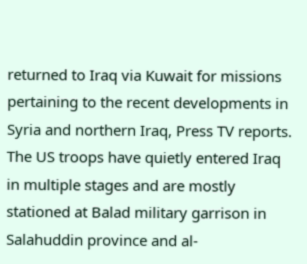returned to Iraq via Kuwait for missions pertaining to the recent developments in Syria and northern Iraq, Press TV reports. The US troops have quietly entered Iraq in multiple stages and are mostly stationed at Balad military garrison in Salahuddin province and al-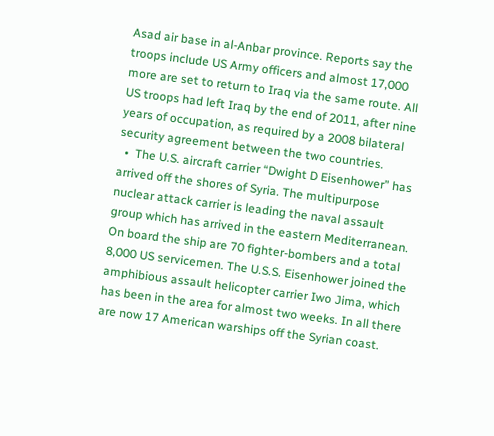Asad air base in al-Anbar province. Reports say the troops include US Army officers and almost 17,000 more are set to return to Iraq via the same route. All US troops had left Iraq by the end of 2011, after nine years of occupation, as required by a 2008 bilateral security agreement between the two countries.
  •  The U.S. aircraft carrier “Dwight D Eisenhower” has arrived off the shores of Syria. The multipurpose nuclear attack carrier is leading the naval assault group which has arrived in the eastern Mediterranean. On board the ship are 70 fighter-bombers and a total 8,000 US servicemen. The U.S.S. Eisenhower joined the amphibious assault helicopter carrier Iwo Jima, which has been in the area for almost two weeks. In all there are now 17 American warships off the Syrian coast.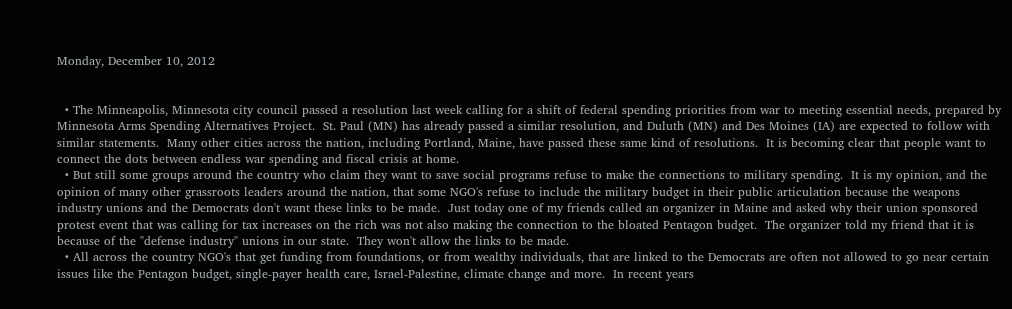Monday, December 10, 2012


  • The Minneapolis, Minnesota city council passed a resolution last week calling for a shift of federal spending priorities from war to meeting essential needs, prepared by Minnesota Arms Spending Alternatives Project.  St. Paul (MN) has already passed a similar resolution, and Duluth (MN) and Des Moines (IA) are expected to follow with similar statements.  Many other cities across the nation, including Portland, Maine, have passed these same kind of resolutions.  It is becoming clear that people want to connect the dots between endless war spending and fiscal crisis at home.
  • But still some groups around the country who claim they want to save social programs refuse to make the connections to military spending.  It is my opinion, and the opinion of many other grassroots leaders around the nation, that some NGO's refuse to include the military budget in their public articulation because the weapons industry unions and the Democrats don't want these links to be made.  Just today one of my friends called an organizer in Maine and asked why their union sponsored protest event that was calling for tax increases on the rich was not also making the connection to the bloated Pentagon budget.  The organizer told my friend that it is because of the "defense industry" unions in our state.  They won't allow the links to be made.
  • All across the country NGO's that get funding from foundations, or from wealthy individuals, that are linked to the Democrats are often not allowed to go near certain issues like the Pentagon budget, single-payer health care, Israel-Palestine, climate change and more.  In recent years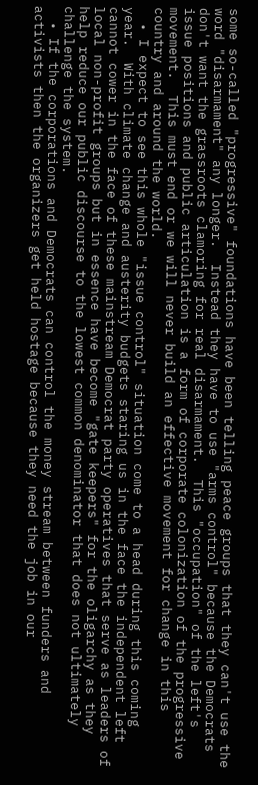some so-called "progressive" foundations have been telling peace groups that they can't use the word "disarmament" any longer.  Instead they have to use "arms control" because the Democrats don't want the grassroots clamoring for real disarmament.  This "occupation" of the left's issue positions and public articulation is a form of corporate colonization of the progressive movement.  This must end or we will never build an effective movement for change in this country and around the world.
  • I expect to see this whole "issue control" situation come to a head during this coming year.  With climate change and austerity budgets staring us in the face the independent left cannot cower in the face of these mainstream Democrat party operatives that serve as leaders of local non-profit groups but in essence have become "gate keepers" for the oligarchy as they help reduce our public discourse to the lowest common denominator that does not ultimately challenge the system.
  • If the corporations and Democrats can control the money stream between funders and activists then the organizers get held hostage because they need the job in our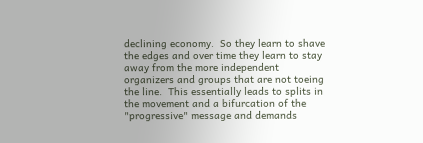declining economy.  So they learn to shave the edges and over time they learn to stay away from the more independent organizers and groups that are not toeing the line.  This essentially leads to splits in the movement and a bifurcation of the "progressive" message and demands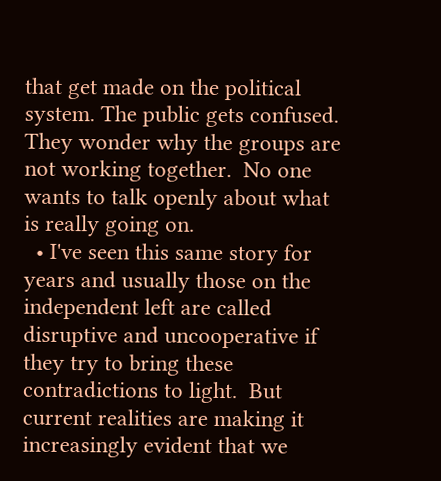that get made on the political system. The public gets confused.  They wonder why the groups are not working together.  No one wants to talk openly about what is really going on.
  • I've seen this same story for years and usually those on the independent left are called disruptive and uncooperative if they try to bring these contradictions to light.  But current realities are making it increasingly evident that we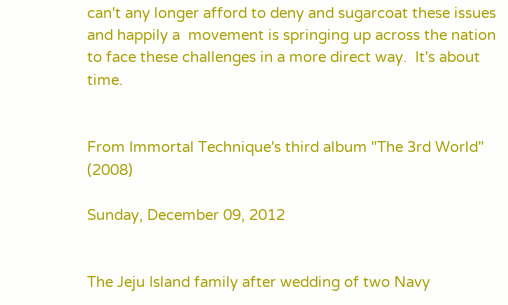can't any longer afford to deny and sugarcoat these issues and happily a  movement is springing up across the nation to face these challenges in a more direct way.  It's about time.


From Immortal Technique's third album "The 3rd World" (2008)

Sunday, December 09, 2012


The Jeju Island family after wedding of two Navy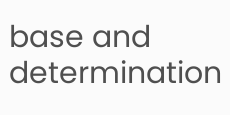base and determination